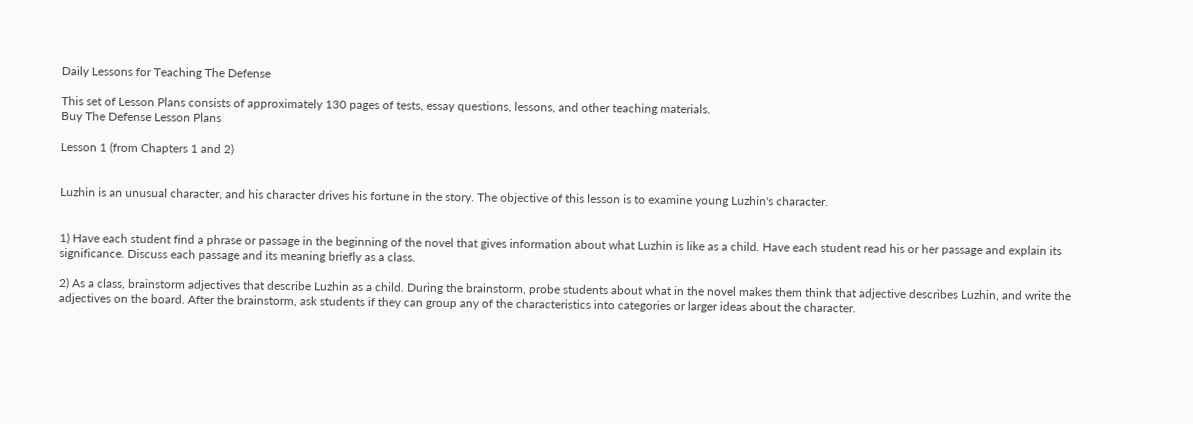Daily Lessons for Teaching The Defense

This set of Lesson Plans consists of approximately 130 pages of tests, essay questions, lessons, and other teaching materials.
Buy The Defense Lesson Plans

Lesson 1 (from Chapters 1 and 2)


Luzhin is an unusual character, and his character drives his fortune in the story. The objective of this lesson is to examine young Luzhin's character.


1) Have each student find a phrase or passage in the beginning of the novel that gives information about what Luzhin is like as a child. Have each student read his or her passage and explain its significance. Discuss each passage and its meaning briefly as a class.

2) As a class, brainstorm adjectives that describe Luzhin as a child. During the brainstorm, probe students about what in the novel makes them think that adjective describes Luzhin, and write the adjectives on the board. After the brainstorm, ask students if they can group any of the characteristics into categories or larger ideas about the character.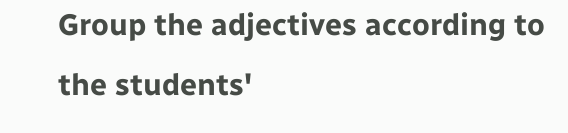Group the adjectives according to the students'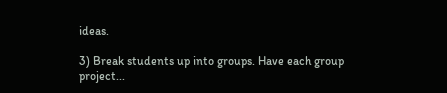ideas.

3) Break students up into groups. Have each group project...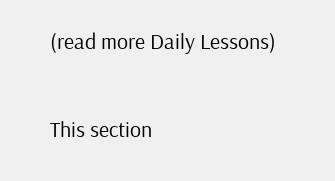(read more Daily Lessons)

This section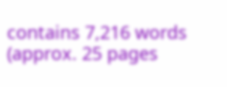contains 7,216 words
(approx. 25 pages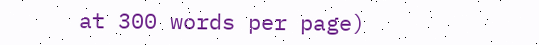at 300 words per page)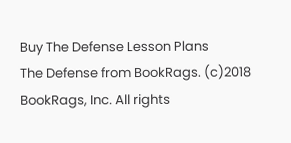Buy The Defense Lesson Plans
The Defense from BookRags. (c)2018 BookRags, Inc. All rights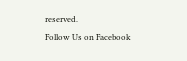reserved.
Follow Us on Facebook